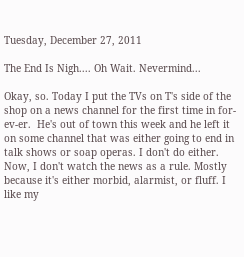Tuesday, December 27, 2011

The End Is Nigh.... Oh Wait. Nevermind...

Okay, so. Today I put the TVs on T's side of the shop on a news channel for the first time in for-ev-er.  He's out of town this week and he left it on some channel that was either going to end in talk shows or soap operas. I don't do either. Now, I don't watch the news as a rule. Mostly because it's either morbid, alarmist, or fluff. I like my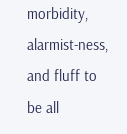morbidity, alarmist-ness, and fluff to be all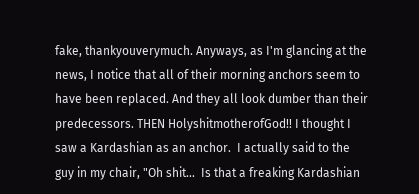fake, thankyouverymuch. Anyways, as I'm glancing at the news, I notice that all of their morning anchors seem to have been replaced. And they all look dumber than their predecessors. THEN HolyshitmotherofGod!! I thought I saw a Kardashian as an anchor.  I actually said to the guy in my chair, "Oh shit...  Is that a freaking Kardashian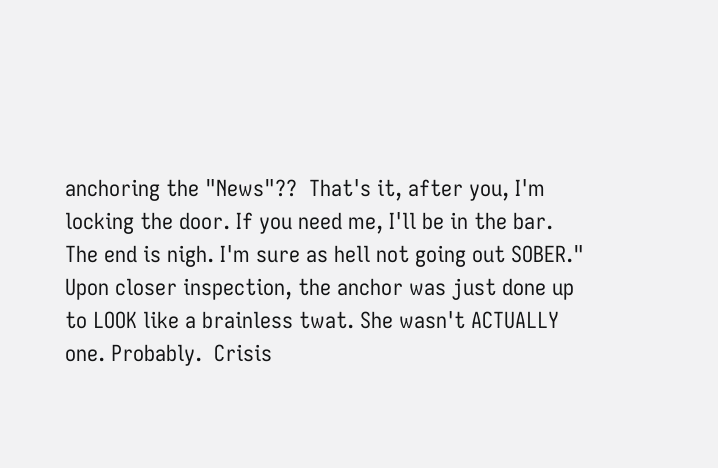anchoring the "News"??  That's it, after you, I'm locking the door. If you need me, I'll be in the bar. The end is nigh. I'm sure as hell not going out SOBER."  Upon closer inspection, the anchor was just done up to LOOK like a brainless twat. She wasn't ACTUALLY one. Probably.  Crisis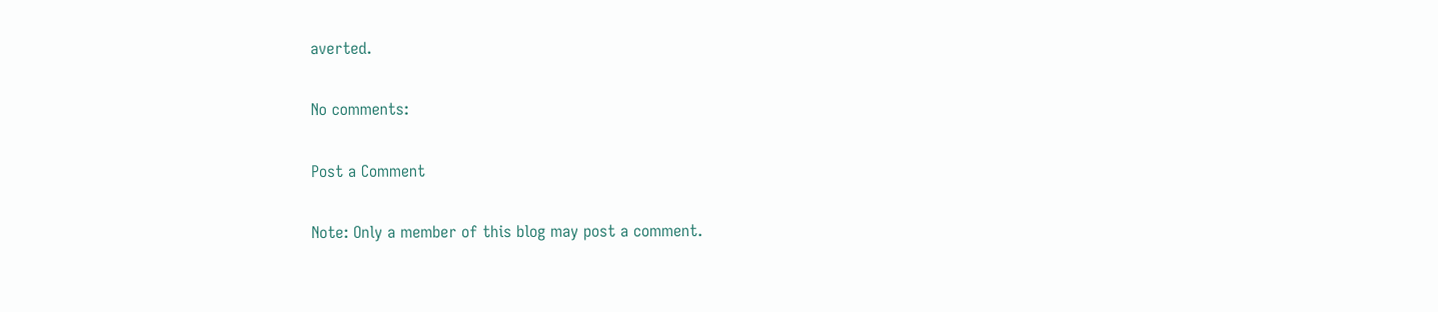averted.

No comments:

Post a Comment

Note: Only a member of this blog may post a comment.